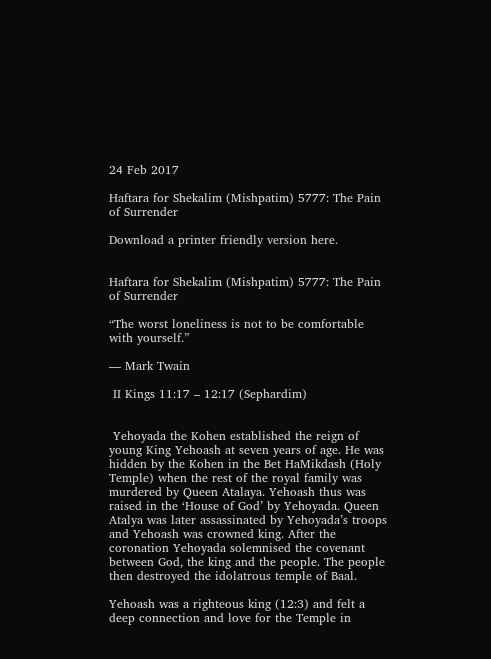24 Feb 2017

Haftara for Shekalim (Mishpatim) 5777: The Pain of Surrender

Download a printer friendly version here.


Haftara for Shekalim (Mishpatim) 5777: The Pain of Surrender

“The worst loneliness is not to be comfortable with yourself.”

— Mark Twain

 II Kings 11:17 – 12:17 (Sephardim)


 Yehoyada the Kohen established the reign of young King Yehoash at seven years of age. He was hidden by the Kohen in the Bet HaMikdash (Holy Temple) when the rest of the royal family was murdered by Queen Atalaya. Yehoash thus was raised in the ‘House of God’ by Yehoyada. Queen Atalya was later assassinated by Yehoyada’s troops and Yehoash was crowned king. After the coronation Yehoyada solemnised the covenant between God, the king and the people. The people then destroyed the idolatrous temple of Baal.

Yehoash was a righteous king (12:3) and felt a deep connection and love for the Temple in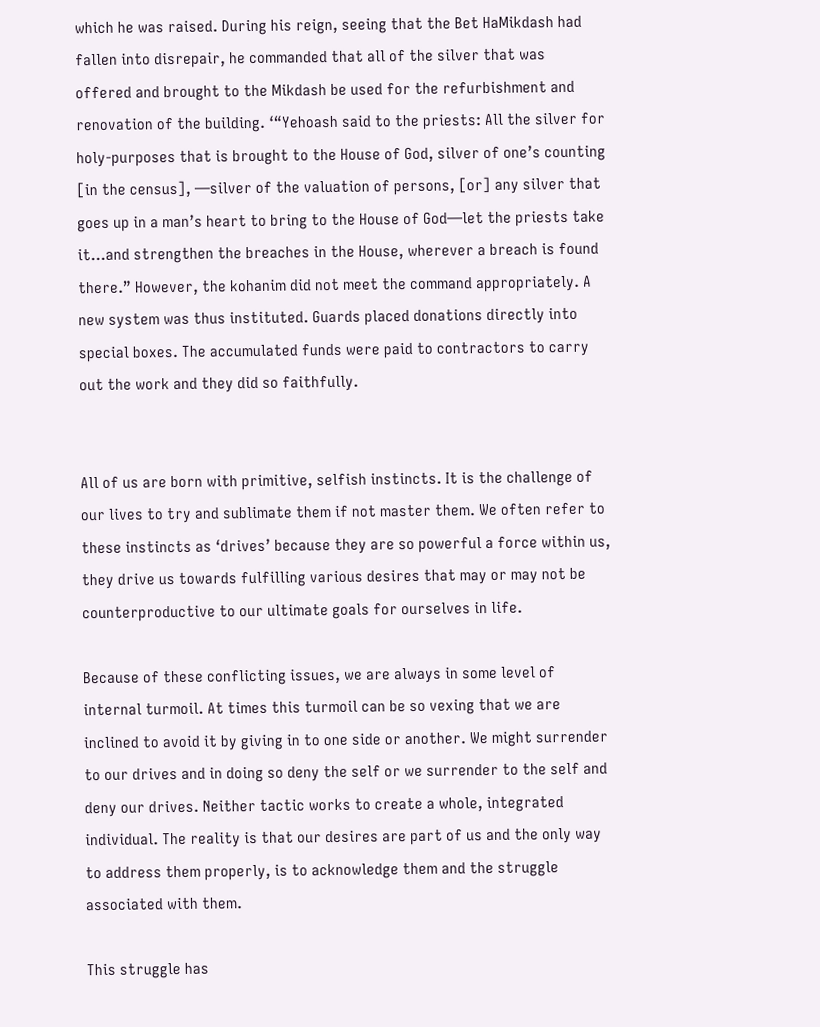which he was raised. During his reign, seeing that the Bet HaMikdash had fallen into disrepair, he commanded that all of the silver that was offered and brought to the Mikdash be used for the refurbishment and renovation of the building. ‘“Yehoash said to the priests: All the silver for holy-purposes that is brought to the House of God, silver of one’s counting [in the census], —silver of the valuation of persons, [or] any silver that goes up in a man’s heart to bring to the House of God—let the priests take it…and strengthen the breaches in the House, wherever a breach is found there.” However, the kohanim did not meet the command appropriately. A new system was thus instituted. Guards placed donations directly into special boxes. The accumulated funds were paid to contractors to carry out the work and they did so faithfully.


All of us are born with primitive, selfish instincts. It is the challenge of our lives to try and sublimate them if not master them. We often refer to these instincts as ‘drives’ because they are so powerful a force within us, they drive us towards fulfilling various desires that may or may not be counterproductive to our ultimate goals for ourselves in life.

Because of these conflicting issues, we are always in some level of internal turmoil. At times this turmoil can be so vexing that we are inclined to avoid it by giving in to one side or another. We might surrender to our drives and in doing so deny the self or we surrender to the self and deny our drives. Neither tactic works to create a whole, integrated individual. The reality is that our desires are part of us and the only way to address them properly, is to acknowledge them and the struggle associated with them.

This struggle has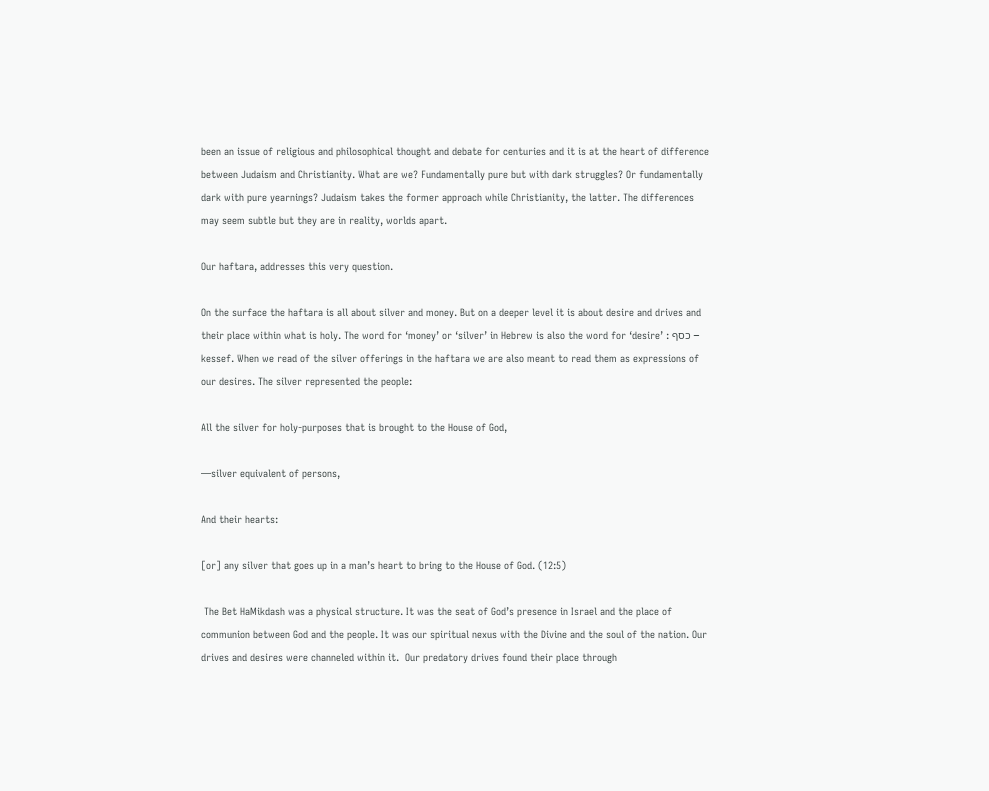been an issue of religious and philosophical thought and debate for centuries and it is at the heart of difference between Judaism and Christianity. What are we? Fundamentally pure but with dark struggles? Or fundamentally dark with pure yearnings? Judaism takes the former approach while Christianity, the latter. The differences may seem subtle but they are in reality, worlds apart.

Our haftara, addresses this very question.

On the surface the haftara is all about silver and money. But on a deeper level it is about desire and drives and their place within what is holy. The word for ‘money’ or ‘silver’ in Hebrew is also the word for ‘desire’ : כסף – kessef. When we read of the silver offerings in the haftara we are also meant to read them as expressions of our desires. The silver represented the people:

All the silver for holy-purposes that is brought to the House of God,

—silver equivalent of persons,

And their hearts:

[or] any silver that goes up in a man’s heart to bring to the House of God. (12:5)

 The Bet HaMikdash was a physical structure. It was the seat of God’s presence in Israel and the place of communion between God and the people. It was our spiritual nexus with the Divine and the soul of the nation. Our drives and desires were channeled within it.  Our predatory drives found their place through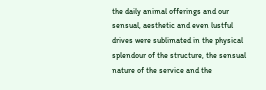the daily animal offerings and our sensual, aesthetic and even lustful drives were sublimated in the physical splendour of the structure, the sensual nature of the service and the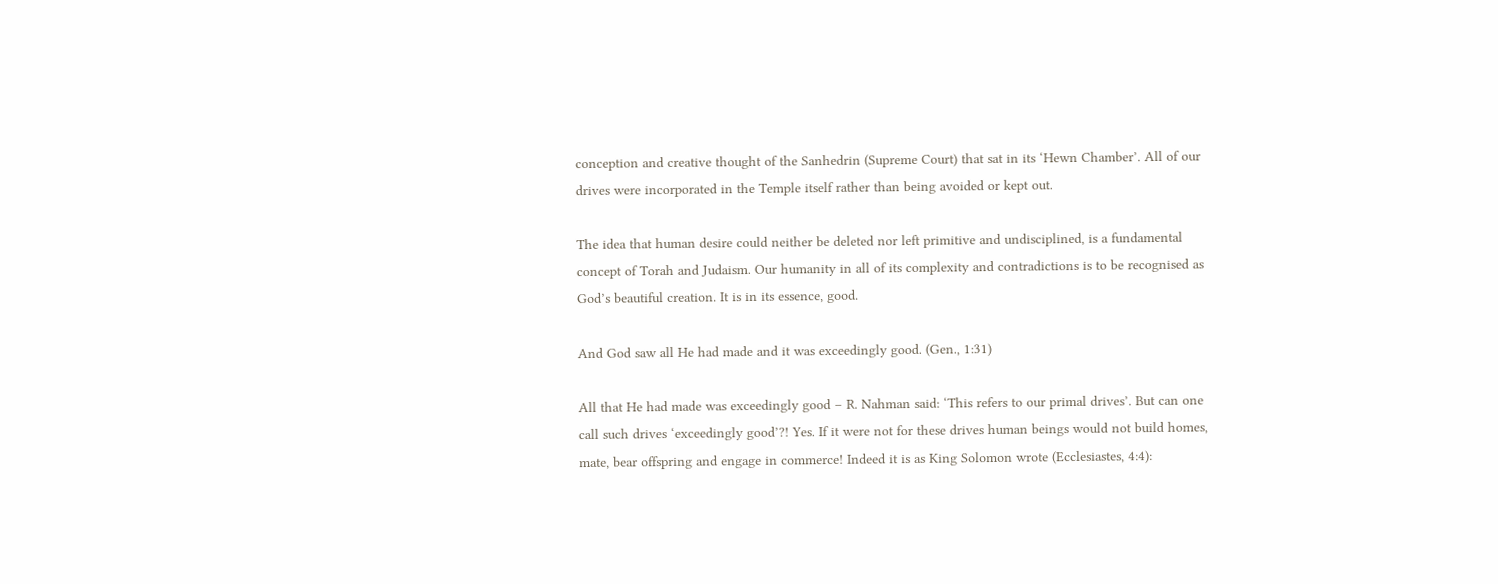conception and creative thought of the Sanhedrin (Supreme Court) that sat in its ‘Hewn Chamber’. All of our drives were incorporated in the Temple itself rather than being avoided or kept out.

The idea that human desire could neither be deleted nor left primitive and undisciplined, is a fundamental concept of Torah and Judaism. Our humanity in all of its complexity and contradictions is to be recognised as God’s beautiful creation. It is in its essence, good.

And God saw all He had made and it was exceedingly good. (Gen., 1:31)

All that He had made was exceedingly good – R. Nahman said: ‘This refers to our primal drives’. But can one call such drives ‘exceedingly good’?! Yes. If it were not for these drives human beings would not build homes, mate, bear offspring and engage in commerce! Indeed it is as King Solomon wrote (Ecclesiastes, 4:4):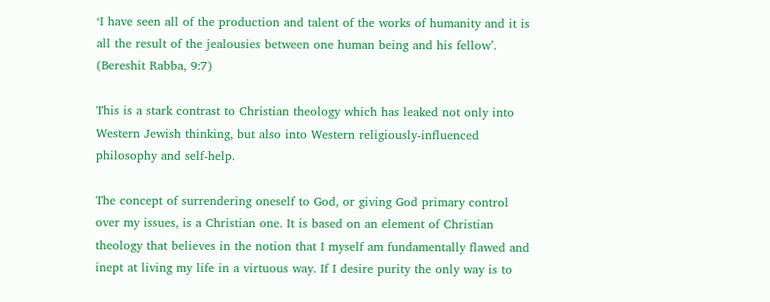‘I have seen all of the production and talent of the works of humanity and it is all the result of the jealousies between one human being and his fellow’.  (Bereshit Rabba, 9:7)

This is a stark contrast to Christian theology which has leaked not only into Western Jewish thinking, but also into Western religiously-influenced philosophy and self-help.

The concept of surrendering oneself to God, or giving God primary control over my issues, is a Christian one. It is based on an element of Christian theology that believes in the notion that I myself am fundamentally flawed and inept at living my life in a virtuous way. If I desire purity the only way is to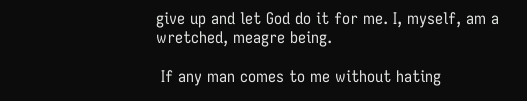give up and let God do it for me. I, myself, am a wretched, meagre being.

 If any man comes to me without hating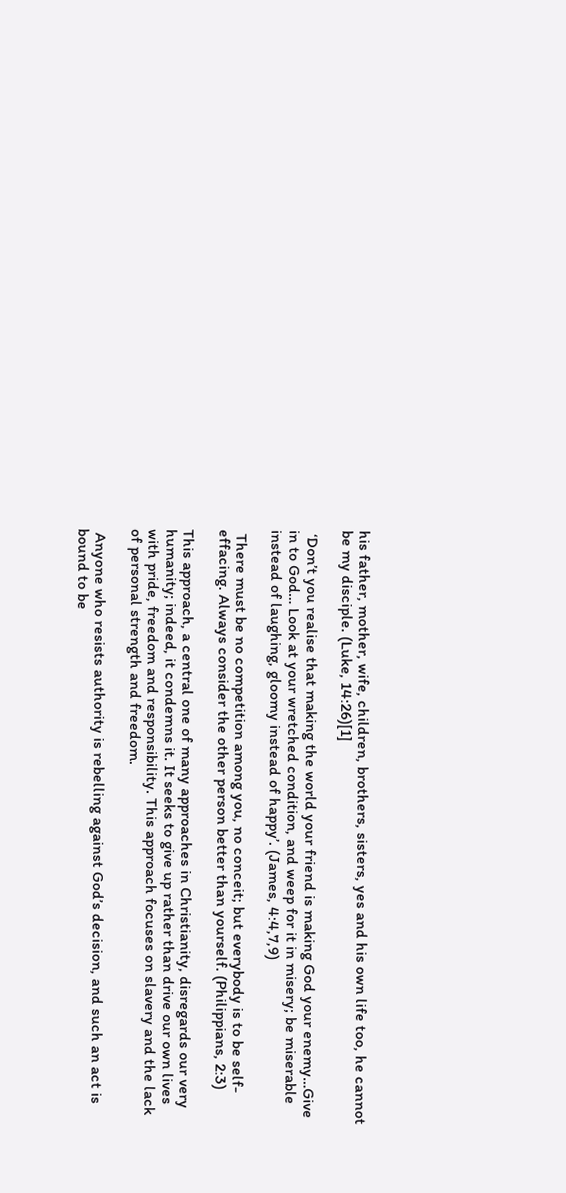his father, mother, wife, children, brothers, sisters, yes and his own life too, he cannot be my disciple. (Luke, 14:26)[1]

 ‘Don’t you realise that making the world your friend is making God your enemy…Give in to God… Look at your wretched condition, and weep for it in misery; be miserable instead of laughing, gloomy instead of happy’. (James, 4:4,7,9)

 There must be no competition among you, no conceit; but everybody is to be self-effacing. Always consider the other person better than yourself. (Philippians, 2:3)

This approach, a central one of many approaches in Christianity, disregards our very humanity; indeed, it condemns it. It seeks to give up rather than drive our own lives with pride, freedom and responsibility. This approach focuses on slavery and the lack of personal strength and freedom.

 Anyone who resists authority is rebelling against God’s decision, and such an act is bound to be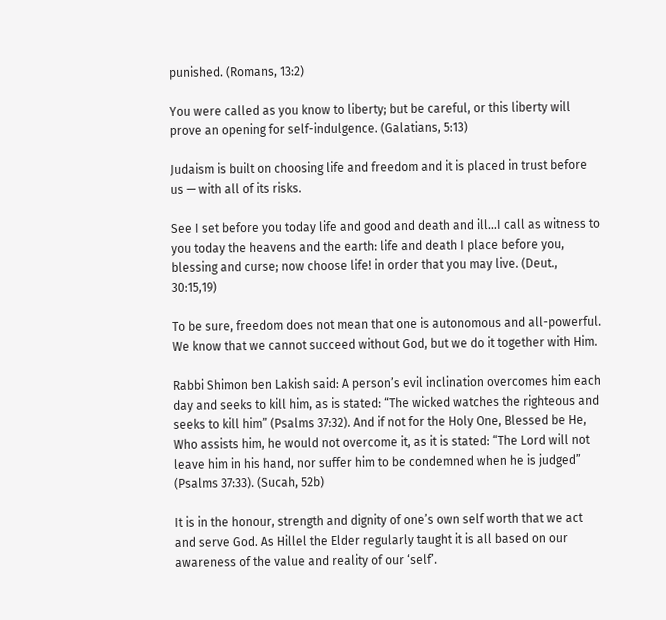punished. (Romans, 13:2)

You were called as you know to liberty; but be careful, or this liberty will prove an opening for self-indulgence. (Galatians, 5:13)

Judaism is built on choosing life and freedom and it is placed in trust before us — with all of its risks.

See I set before you today life and good and death and ill…I call as witness to you today the heavens and the earth: life and death I place before you, blessing and curse; now choose life! in order that you may live. (Deut., 30:15,19)

To be sure, freedom does not mean that one is autonomous and all-powerful. We know that we cannot succeed without God, but we do it together with Him.

Rabbi Shimon ben Lakish said: A person’s evil inclination overcomes him each day and seeks to kill him, as is stated: “The wicked watches the righteous and seeks to kill him” (Psalms 37:32). And if not for the Holy One, Blessed be He, Who assists him, he would not overcome it, as it is stated: “The Lord will not leave him in his hand, nor suffer him to be condemned when he is judged” (Psalms 37:33). (Sucah, 52b)

It is in the honour, strength and dignity of one’s own self worth that we act and serve God. As Hillel the Elder regularly taught it is all based on our awareness of the value and reality of our ‘self’.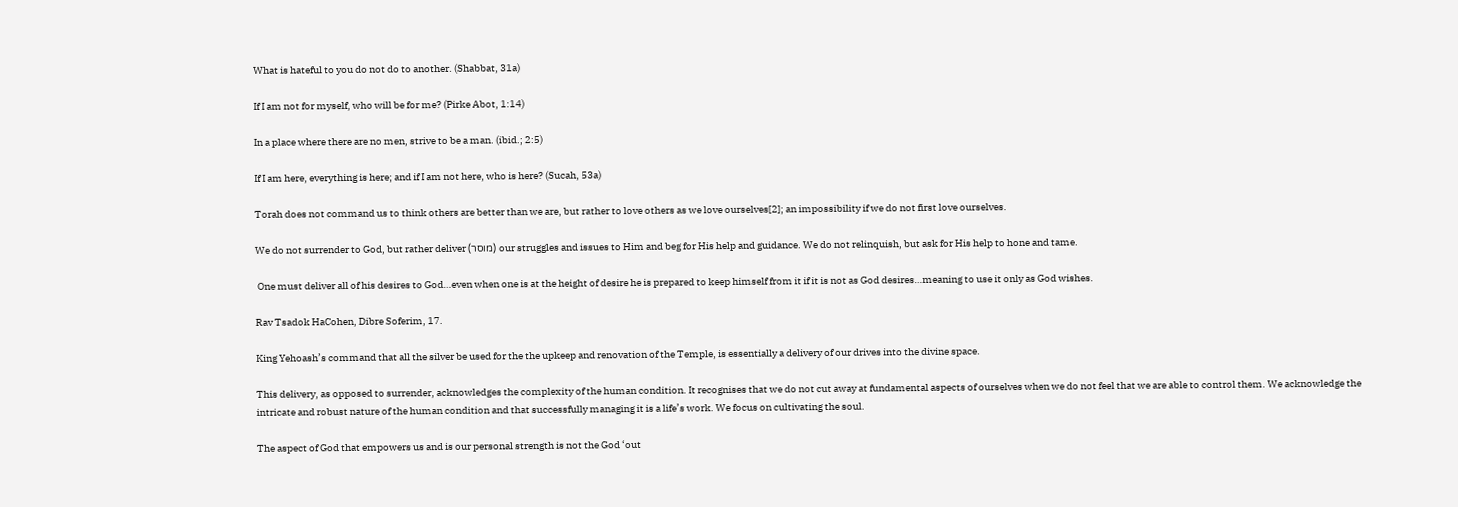What is hateful to you do not do to another. (Shabbat, 31a)

If I am not for myself, who will be for me? (Pirke Abot, 1:14)

In a place where there are no men, strive to be a man. (ibid.; 2:5)

If I am here, everything is here; and if I am not here, who is here? (Sucah, 53a)

Torah does not command us to think others are better than we are, but rather to love others as we love ourselves[2]; an impossibility if we do not first love ourselves.

We do not surrender to God, but rather deliver (מוסר) our struggles and issues to Him and beg for His help and guidance. We do not relinquish, but ask for His help to hone and tame.

 One must deliver all of his desires to God…even when one is at the height of desire he is prepared to keep himself from it if it is not as God desires…meaning to use it only as God wishes.

Rav Tsadok HaCohen, Dibre Soferim, 17.

King Yehoash’s command that all the silver be used for the the upkeep and renovation of the Temple, is essentially a delivery of our drives into the divine space.

This delivery, as opposed to surrender, acknowledges the complexity of the human condition. It recognises that we do not cut away at fundamental aspects of ourselves when we do not feel that we are able to control them. We acknowledge the intricate and robust nature of the human condition and that successfully managing it is a life’s work. We focus on cultivating the soul.

The aspect of God that empowers us and is our personal strength is not the God ‘out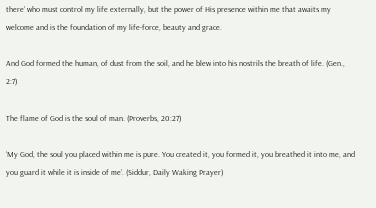there’ who must control my life externally, but the power of His presence within me that awaits my welcome and is the foundation of my life-force, beauty and grace.

And God formed the human, of dust from the soil, and he blew into his nostrils the breath of life. (Gen., 2:7)

The flame of God is the soul of man. (Proverbs, 20:27)

‘My God, the soul you placed within me is pure. You created it, you formed it, you breathed it into me, and you guard it while it is inside of me’. (Siddur, Daily Waking Prayer)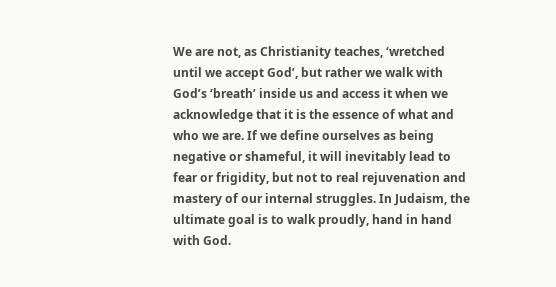We are not, as Christianity teaches, ‘wretched until we accept God’, but rather we walk with God’s ‘breath’ inside us and access it when we acknowledge that it is the essence of what and who we are. If we define ourselves as being negative or shameful, it will inevitably lead to fear or frigidity, but not to real rejuvenation and mastery of our internal struggles. In Judaism, the ultimate goal is to walk proudly, hand in hand with God.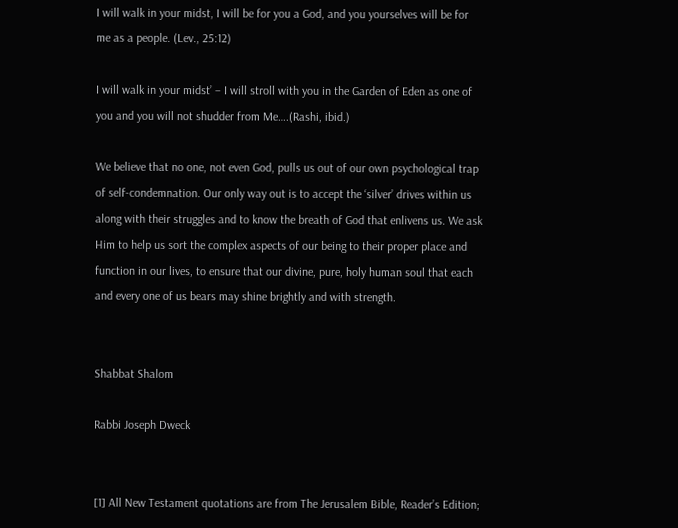I will walk in your midst, I will be for you a God, and you yourselves will be for me as a people. (Lev., 25:12)

I will walk in your midst’ – I will stroll with you in the Garden of Eden as one of you and you will not shudder from Me….(Rashi, ibid.)

We believe that no one, not even God, pulls us out of our own psychological trap of self-condemnation. Our only way out is to accept the ‘silver’ drives within us along with their struggles and to know the breath of God that enlivens us. We ask Him to help us sort the complex aspects of our being to their proper place and function in our lives, to ensure that our divine, pure, holy human soul that each and every one of us bears may shine brightly and with strength.


Shabbat Shalom

Rabbi Joseph Dweck


[1] All New Testament quotations are from The Jerusalem Bible, Reader’s Edition;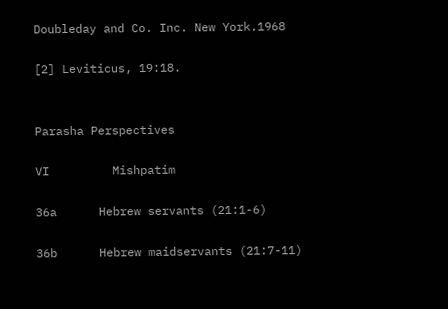Doubleday and Co. Inc. New York.1968

[2] Leviticus, 19:18.


Parasha Perspectives

VI         Mishpatim

36a      Hebrew servants (21:1-6)

36b      Hebrew maidservants (21:7-11)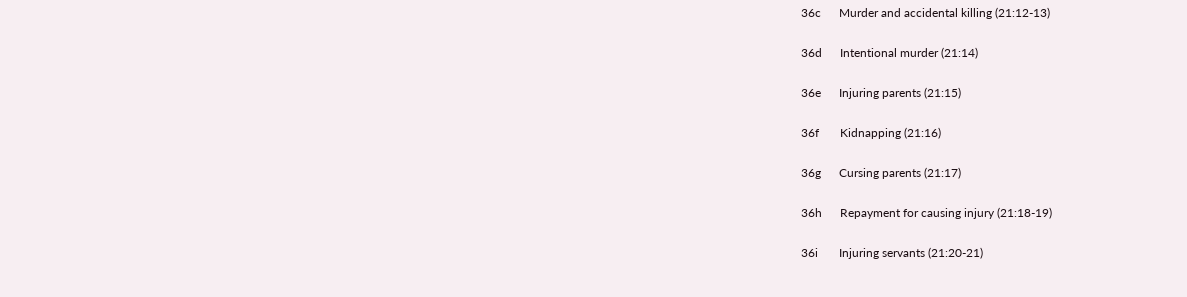36c      Murder and accidental killing (21:12-13)

36d      Intentional murder (21:14)

36e      Injuring parents (21:15)

36f       Kidnapping (21:16)

36g      Cursing parents (21:17)

36h      Repayment for causing injury (21:18-19)

36i       Injuring servants (21:20-21)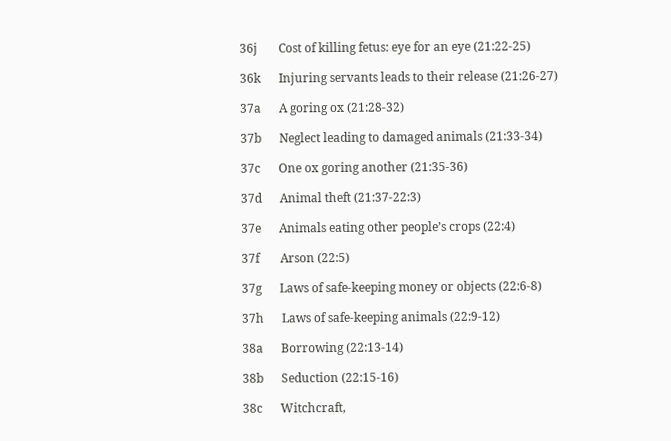36j       Cost of killing fetus: eye for an eye (21:22-25)

36k      Injuring servants leads to their release (21:26-27)

37a      A goring ox (21:28-32)

37b      Neglect leading to damaged animals (21:33-34)

37c      One ox goring another (21:35-36)

37d      Animal theft (21:37-22:3)

37e      Animals eating other people’s crops (22:4)

37f       Arson (22:5)

37g      Laws of safe-keeping money or objects (22:6-8)

37h      Laws of safe-keeping animals (22:9-12)

38a      Borrowing (22:13-14)

38b      Seduction (22:15-16)

38c      Witchcraft,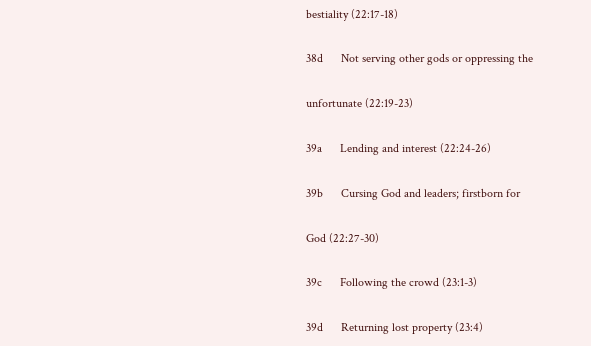bestiality (22:17-18)

38d      Not serving other gods or oppressing the

unfortunate (22:19-23)

39a      Lending and interest (22:24-26)

39b      Cursing God and leaders; firstborn for

God (22:27-30)

39c      Following the crowd (23:1-3)

39d      Returning lost property (23:4)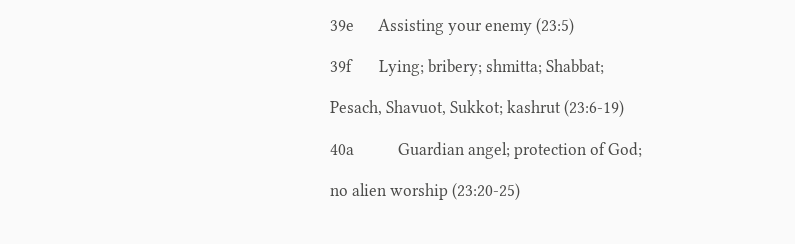39e      Assisting your enemy (23:5)

39f       Lying; bribery; shmitta; Shabbat;

Pesach, Shavuot, Sukkot; kashrut (23:6-19)

40a           Guardian angel; protection of God;

no alien worship (23:20-25)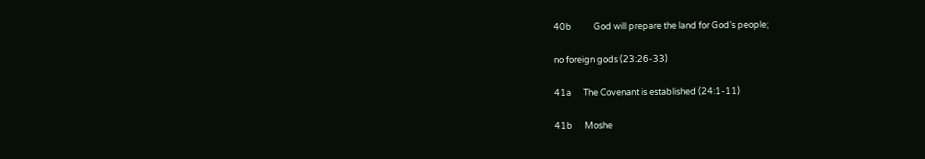40b           God will prepare the land for God’s people;

no foreign gods (23:26-33)

41a      The Covenant is established (24:1-11)

41b      Moshe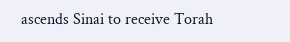ascends Sinai to receive Torah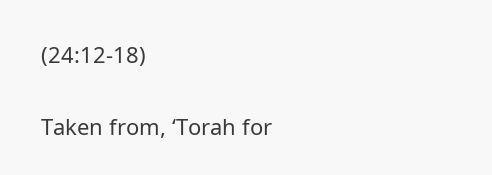(24:12-18)


Taken from, ‘Torah for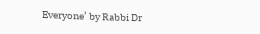Everyone’ by Rabbi Dr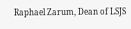Raphael Zarum, Dean of LSJS